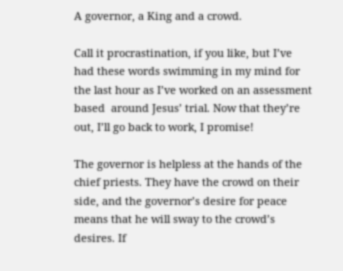A governor, a King and a crowd.

Call it procrastination, if you like, but I’ve had these words swimming in my mind for the last hour as I’ve worked on an assessment based  around Jesus’ trial. Now that they’re out, I’ll go back to work, I promise!

The governor is helpless at the hands of the chief priests. They have the crowd on their side, and the governor’s desire for peace means that he will sway to the crowd’s desires. If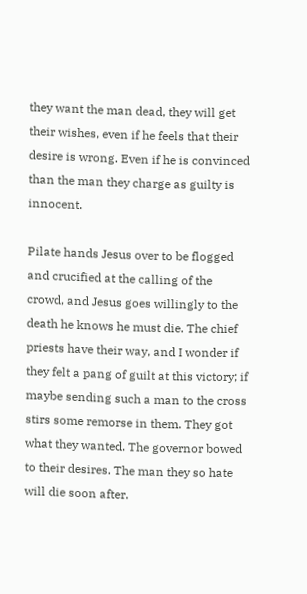they want the man dead, they will get their wishes, even if he feels that their desire is wrong. Even if he is convinced than the man they charge as guilty is innocent.

Pilate hands Jesus over to be flogged and crucified at the calling of the crowd, and Jesus goes willingly to the death he knows he must die. The chief priests have their way, and I wonder if they felt a pang of guilt at this victory; if maybe sending such a man to the cross stirs some remorse in them. They got what they wanted. The governor bowed to their desires. The man they so hate will die soon after.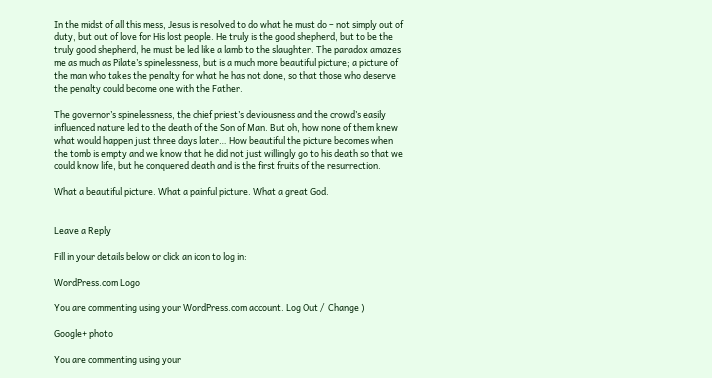In the midst of all this mess, Jesus is resolved to do what he must do – not simply out of duty, but out of love for His lost people. He truly is the good shepherd, but to be the truly good shepherd, he must be led like a lamb to the slaughter. The paradox amazes me as much as Pilate’s spinelessness, but is a much more beautiful picture; a picture of the man who takes the penalty for what he has not done, so that those who deserve the penalty could become one with the Father.

The governor’s spinelessness, the chief priest’s deviousness and the crowd’s easily influenced nature led to the death of the Son of Man. But oh, how none of them knew what would happen just three days later… How beautiful the picture becomes when the tomb is empty and we know that he did not just willingly go to his death so that we could know life, but he conquered death and is the first fruits of the resurrection.

What a beautiful picture. What a painful picture. What a great God.


Leave a Reply

Fill in your details below or click an icon to log in:

WordPress.com Logo

You are commenting using your WordPress.com account. Log Out /  Change )

Google+ photo

You are commenting using your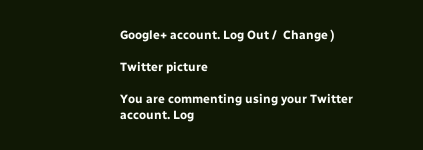Google+ account. Log Out /  Change )

Twitter picture

You are commenting using your Twitter account. Log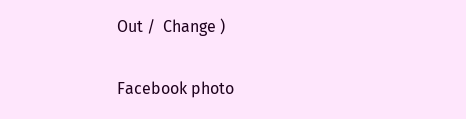Out /  Change )

Facebook photo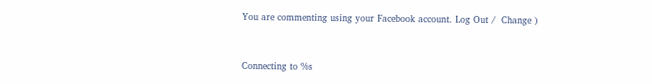You are commenting using your Facebook account. Log Out /  Change )


Connecting to %s